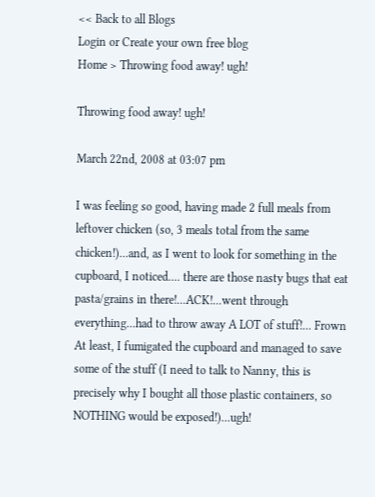<< Back to all Blogs
Login or Create your own free blog
Home > Throwing food away! ugh!

Throwing food away! ugh!

March 22nd, 2008 at 03:07 pm

I was feeling so good, having made 2 full meals from leftover chicken (so, 3 meals total from the same chicken!)...and, as I went to look for something in the cupboard, I noticed.... there are those nasty bugs that eat pasta/grains in there!...ACK!...went through everything...had to throw away A LOT of stuff!... Frown At least, I fumigated the cupboard and managed to save some of the stuff (I need to talk to Nanny, this is precisely why I bought all those plastic containers, so NOTHING would be exposed!)...ugh!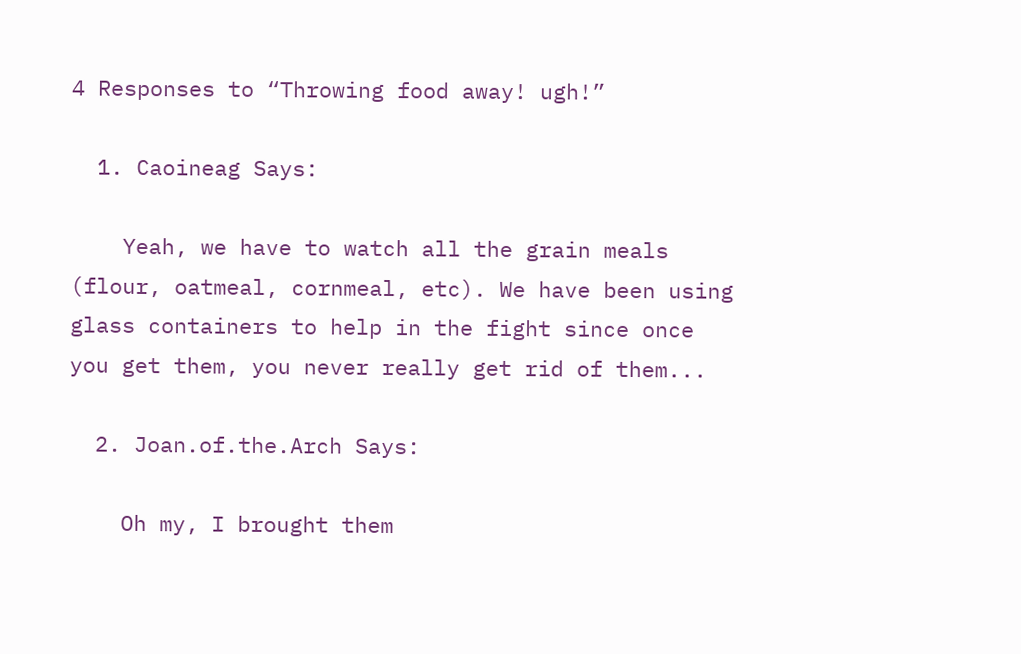4 Responses to “Throwing food away! ugh!”

  1. Caoineag Says:

    Yeah, we have to watch all the grain meals (flour, oatmeal, cornmeal, etc). We have been using glass containers to help in the fight since once you get them, you never really get rid of them...

  2. Joan.of.the.Arch Says:

    Oh my, I brought them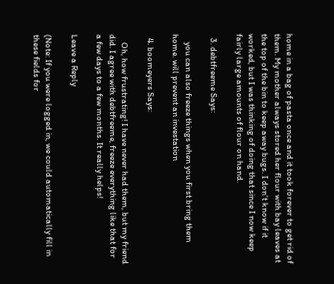home in a bag of pasta once and it took forever to get rid of them. My mother always stored her flour with bay leaves at the top of the bin to keep away bugs. I don't know if it worked, but I was thinking of doing that since I now keep fairly large amounts of flour on hand.

  3. debtfreeme Says:

    you can also freeze things when you first bring them home. will prevent an investation

  4. boomeyers Says:

    Oh, how frustrating! I have never had them, but my friend did. I agree with debtfreeme, freeze everything like that for a few days to a few months. It really helps!

Leave a Reply

(Note: If you were logged in, we could automatically fill in these fields for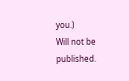you.)
Will not be published.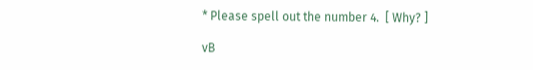* Please spell out the number 4.  [ Why? ]

vB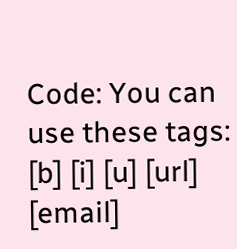Code: You can use these tags: [b] [i] [u] [url] [email]